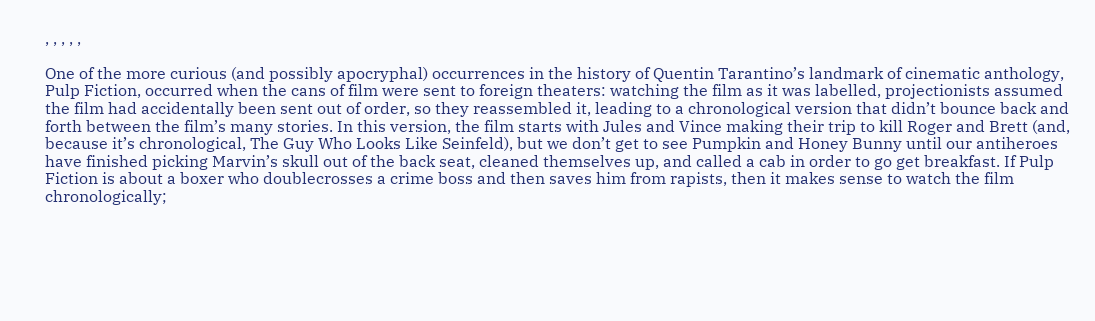, , , , ,

One of the more curious (and possibly apocryphal) occurrences in the history of Quentin Tarantino’s landmark of cinematic anthology, Pulp Fiction, occurred when the cans of film were sent to foreign theaters: watching the film as it was labelled, projectionists assumed the film had accidentally been sent out of order, so they reassembled it, leading to a chronological version that didn’t bounce back and forth between the film’s many stories. In this version, the film starts with Jules and Vince making their trip to kill Roger and Brett (and, because it’s chronological, The Guy Who Looks Like Seinfeld), but we don’t get to see Pumpkin and Honey Bunny until our antiheroes have finished picking Marvin’s skull out of the back seat, cleaned themselves up, and called a cab in order to go get breakfast. If Pulp Fiction is about a boxer who doublecrosses a crime boss and then saves him from rapists, then it makes sense to watch the film chronologically;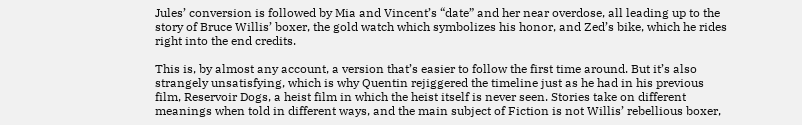Jules’ conversion is followed by Mia and Vincent’s “date” and her near overdose, all leading up to the story of Bruce Willis’ boxer, the gold watch which symbolizes his honor, and Zed’s bike, which he rides right into the end credits.

This is, by almost any account, a version that’s easier to follow the first time around. But it’s also strangely unsatisfying, which is why Quentin rejiggered the timeline just as he had in his previous film, Reservoir Dogs, a heist film in which the heist itself is never seen. Stories take on different meanings when told in different ways, and the main subject of Fiction is not Willis’ rebellious boxer,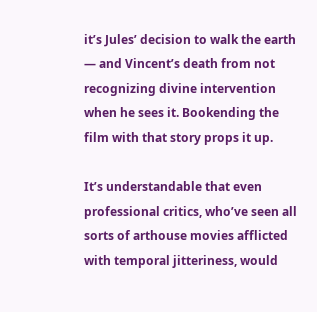it’s Jules’ decision to walk the earth — and Vincent’s death from not recognizing divine intervention when he sees it. Bookending the film with that story props it up.

It’s understandable that even professional critics, who’ve seen all sorts of arthouse movies afflicted with temporal jitteriness, would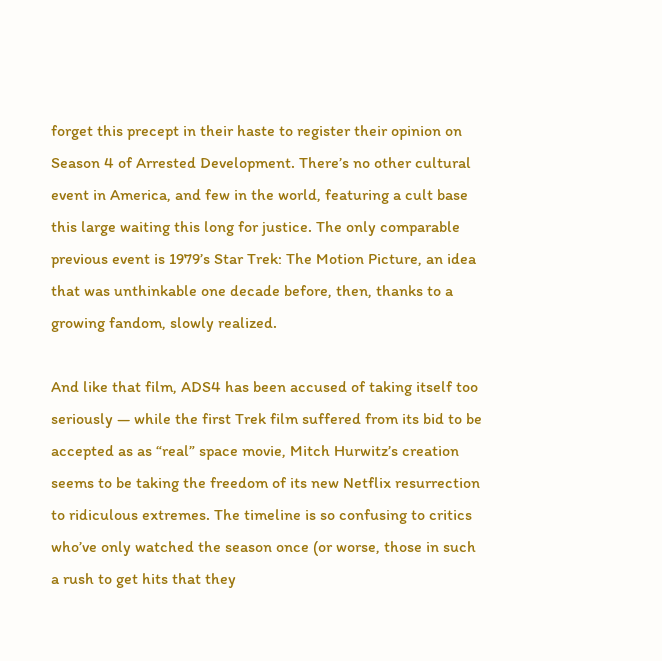forget this precept in their haste to register their opinion on Season 4 of Arrested Development. There’s no other cultural event in America, and few in the world, featuring a cult base this large waiting this long for justice. The only comparable previous event is 1979’s Star Trek: The Motion Picture, an idea that was unthinkable one decade before, then, thanks to a growing fandom, slowly realized.

And like that film, ADS4 has been accused of taking itself too seriously — while the first Trek film suffered from its bid to be accepted as as “real” space movie, Mitch Hurwitz’s creation seems to be taking the freedom of its new Netflix resurrection to ridiculous extremes. The timeline is so confusing to critics who’ve only watched the season once (or worse, those in such a rush to get hits that they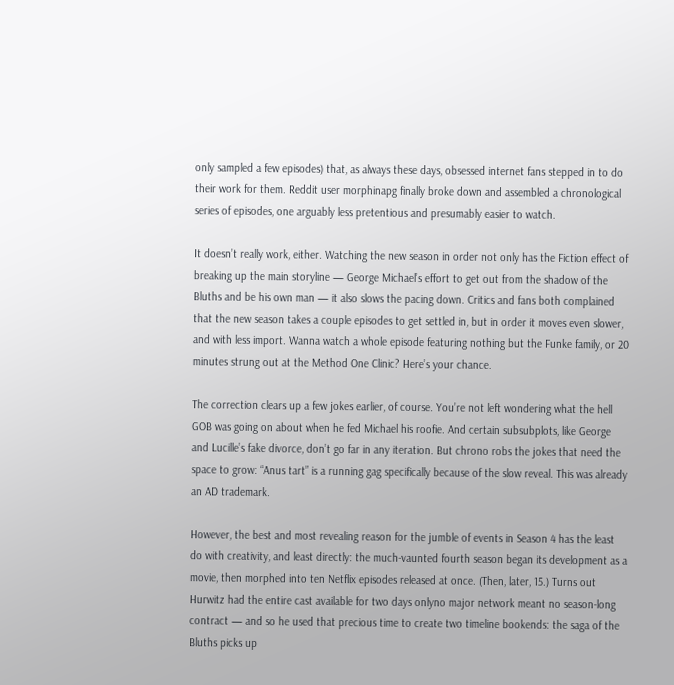only sampled a few episodes) that, as always these days, obsessed internet fans stepped in to do their work for them. Reddit user morphinapg finally broke down and assembled a chronological series of episodes, one arguably less pretentious and presumably easier to watch.

It doesn’t really work, either. Watching the new season in order not only has the Fiction effect of breaking up the main storyline — George Michael’s effort to get out from the shadow of the Bluths and be his own man — it also slows the pacing down. Critics and fans both complained that the new season takes a couple episodes to get settled in, but in order it moves even slower, and with less import. Wanna watch a whole episode featuring nothing but the Funke family, or 20 minutes strung out at the Method One Clinic? Here’s your chance.

The correction clears up a few jokes earlier, of course. You’re not left wondering what the hell GOB was going on about when he fed Michael his roofie. And certain subsubplots, like George and Lucille’s fake divorce, don’t go far in any iteration. But chrono robs the jokes that need the space to grow: “Anus tart” is a running gag specifically because of the slow reveal. This was already an AD trademark.

However, the best and most revealing reason for the jumble of events in Season 4 has the least do with creativity, and least directly: the much-vaunted fourth season began its development as a movie, then morphed into ten Netflix episodes released at once. (Then, later, 15.) Turns out Hurwitz had the entire cast available for two days onlyno major network meant no season-long contract — and so he used that precious time to create two timeline bookends: the saga of the Bluths picks up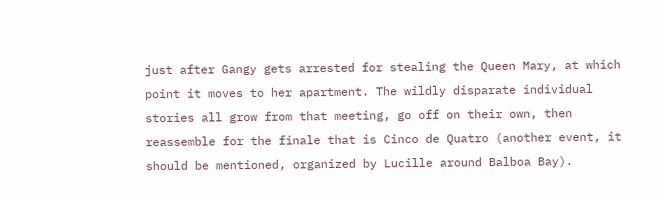just after Gangy gets arrested for stealing the Queen Mary, at which point it moves to her apartment. The wildly disparate individual stories all grow from that meeting, go off on their own, then reassemble for the finale that is Cinco de Quatro (another event, it should be mentioned, organized by Lucille around Balboa Bay).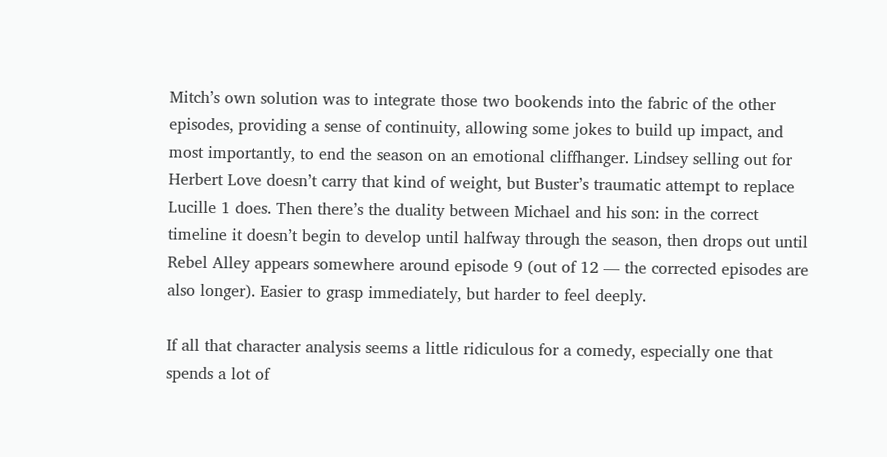Mitch’s own solution was to integrate those two bookends into the fabric of the other episodes, providing a sense of continuity, allowing some jokes to build up impact, and most importantly, to end the season on an emotional cliffhanger. Lindsey selling out for Herbert Love doesn’t carry that kind of weight, but Buster’s traumatic attempt to replace Lucille 1 does. Then there’s the duality between Michael and his son: in the correct timeline it doesn’t begin to develop until halfway through the season, then drops out until Rebel Alley appears somewhere around episode 9 (out of 12 — the corrected episodes are also longer). Easier to grasp immediately, but harder to feel deeply.

If all that character analysis seems a little ridiculous for a comedy, especially one that spends a lot of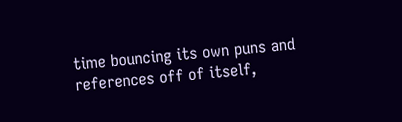time bouncing its own puns and references off of itself,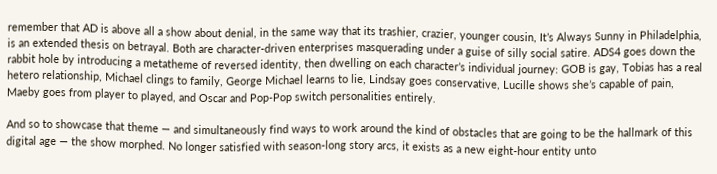remember that AD is above all a show about denial, in the same way that its trashier, crazier, younger cousin, It’s Always Sunny in Philadelphia, is an extended thesis on betrayal. Both are character-driven enterprises masquerading under a guise of silly social satire. ADS4 goes down the rabbit hole by introducing a metatheme of reversed identity, then dwelling on each character’s individual journey: GOB is gay, Tobias has a real hetero relationship, Michael clings to family, George Michael learns to lie, Lindsay goes conservative, Lucille shows she’s capable of pain, Maeby goes from player to played, and Oscar and Pop-Pop switch personalities entirely.

And so to showcase that theme — and simultaneously find ways to work around the kind of obstacles that are going to be the hallmark of this digital age — the show morphed. No longer satisfied with season-long story arcs, it exists as a new eight-hour entity unto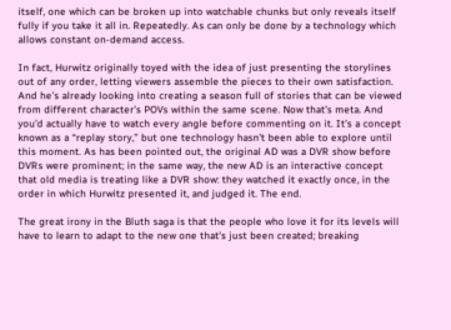itself, one which can be broken up into watchable chunks but only reveals itself fully if you take it all in. Repeatedly. As can only be done by a technology which allows constant on-demand access.

In fact, Hurwitz originally toyed with the idea of just presenting the storylines out of any order, letting viewers assemble the pieces to their own satisfaction. And he’s already looking into creating a season full of stories that can be viewed from different character’s POVs within the same scene. Now that’s meta. And you’d actually have to watch every angle before commenting on it. It’s a concept known as a “replay story,” but one technology hasn’t been able to explore until this moment. As has been pointed out, the original AD was a DVR show before DVRs were prominent; in the same way, the new AD is an interactive concept that old media is treating like a DVR show: they watched it exactly once, in the order in which Hurwitz presented it, and judged it. The end.

The great irony in the Bluth saga is that the people who love it for its levels will have to learn to adapt to the new one that’s just been created; breaking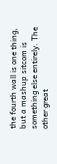the fourth wall is one thing, but a mashup sitcom is something else entirely. The other great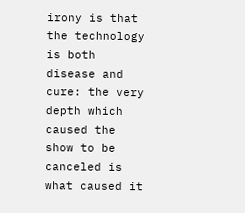irony is that the technology is both disease and cure: the very depth which caused the show to be canceled is what caused it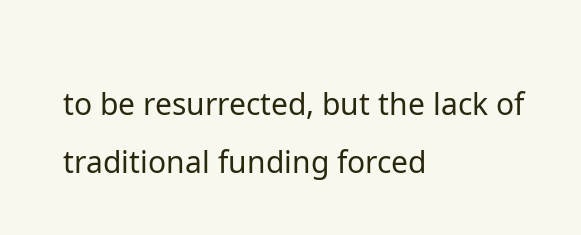to be resurrected, but the lack of traditional funding forced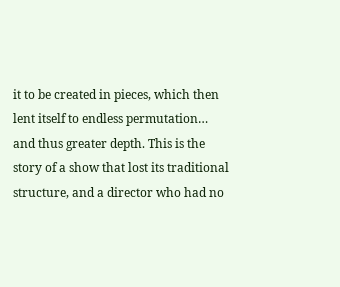it to be created in pieces, which then lent itself to endless permutation… and thus greater depth. This is the story of a show that lost its traditional structure, and a director who had no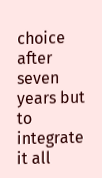choice after seven years but to integrate it all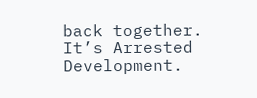back together. It’s Arrested Development.